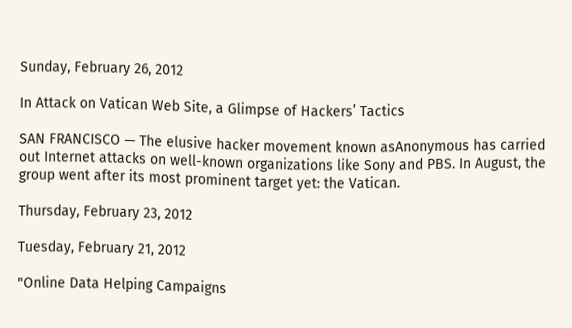Sunday, February 26, 2012

In Attack on Vatican Web Site, a Glimpse of Hackers’ Tactics

SAN FRANCISCO — The elusive hacker movement known asAnonymous has carried out Internet attacks on well-known organizations like Sony and PBS. In August, the group went after its most prominent target yet: the Vatican.

Thursday, February 23, 2012

Tuesday, February 21, 2012

"Online Data Helping Campaigns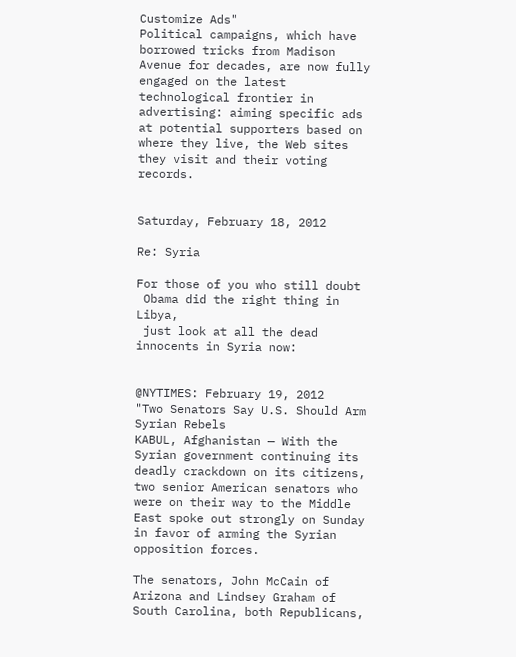Customize Ads"
Political campaigns, which have borrowed tricks from Madison Avenue for decades, are now fully engaged on the latest technological frontier in advertising: aiming specific ads at potential supporters based on where they live, the Web sites they visit and their voting records.


Saturday, February 18, 2012

Re: Syria

For those of you who still doubt
 Obama did the right thing in Libya,
 just look at all the dead innocents in Syria now:


@NYTIMES: February 19, 2012
"Two Senators Say U.S. Should Arm Syrian Rebels
KABUL, Afghanistan — With the Syrian government continuing its deadly crackdown on its citizens, two senior American senators who were on their way to the Middle East spoke out strongly on Sunday in favor of arming the Syrian opposition forces.

The senators, John McCain of Arizona and Lindsey Graham of South Carolina, both Republicans,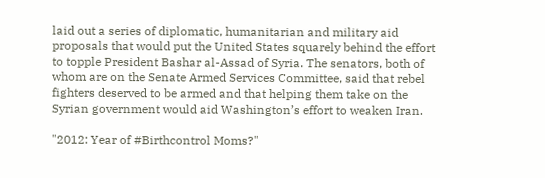laid out a series of diplomatic, humanitarian and military aid proposals that would put the United States squarely behind the effort to topple President Bashar al-Assad of Syria. The senators, both of whom are on the Senate Armed Services Committee, said that rebel fighters deserved to be armed and that helping them take on the Syrian government would aid Washington’s effort to weaken Iran.

"2012: Year of #Birthcontrol Moms?"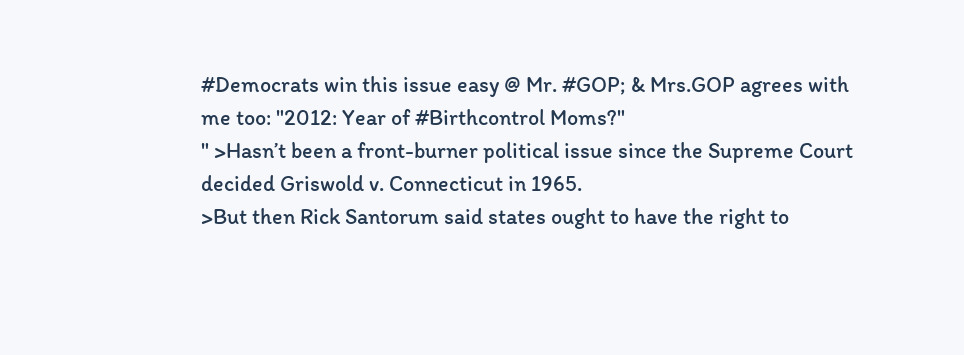#Democrats win this issue easy @ Mr. #GOP; & Mrs.GOP agrees with me too: "2012: Year of #Birthcontrol Moms?"
" >Hasn’t been a front-burner political issue since the Supreme Court decided Griswold v. Connecticut in 1965.
>But then Rick Santorum said states ought to have the right to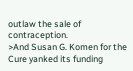outlaw the sale of contraception.
>And Susan G. Komen for the Cure yanked its funding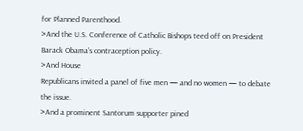for Planned Parenthood.
>And the U.S. Conference of Catholic Bishops teed off on President Barack Obama’s contraception policy.
>And House
Republicans invited a panel of five men — and no women — to debate the issue.
>And a prominent Santorum supporter pined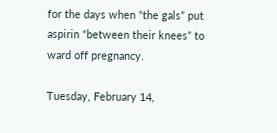for the days when “the gals” put aspirin “between their knees” to ward off pregnancy.

Tuesday, February 14,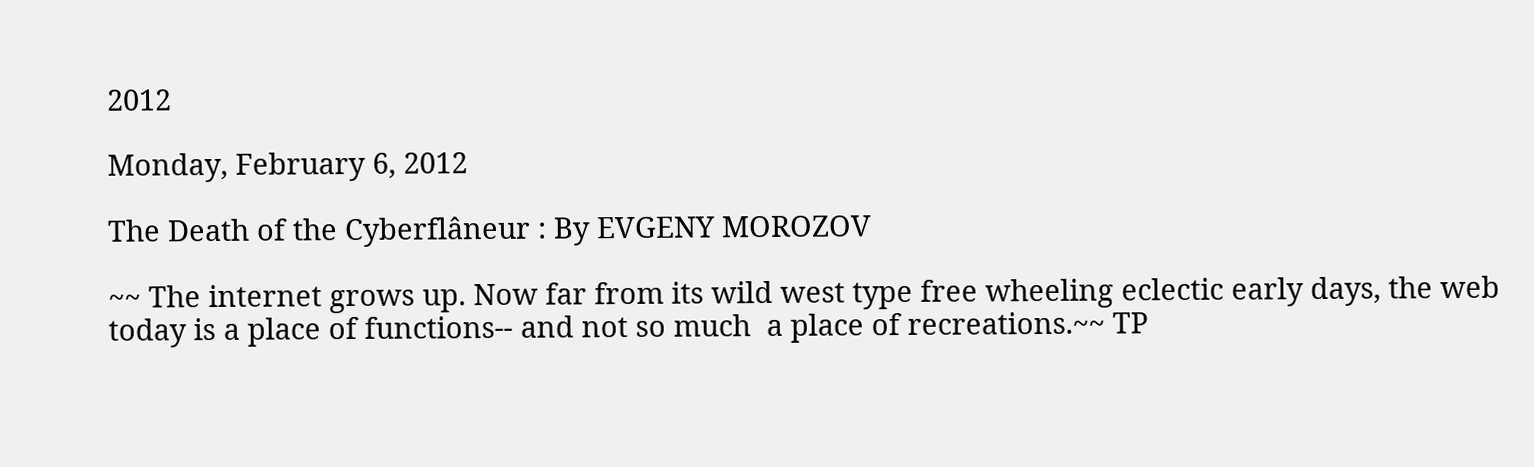2012

Monday, February 6, 2012

The Death of the Cyberflâneur : By EVGENY MOROZOV

~~ The internet grows up. Now far from its wild west type free wheeling eclectic early days, the web today is a place of functions-- and not so much  a place of recreations.~~ TP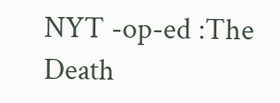NYT -op-ed :The Death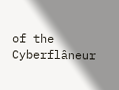of the Cyberflâneur